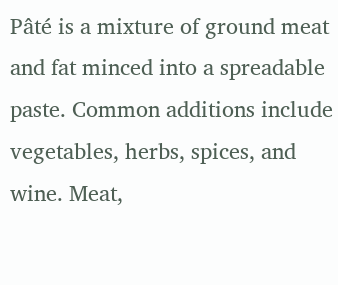Pâté is a mixture of ground meat and fat minced into a spreadable paste. Common additions include vegetables, herbs, spices, and wine. Meat,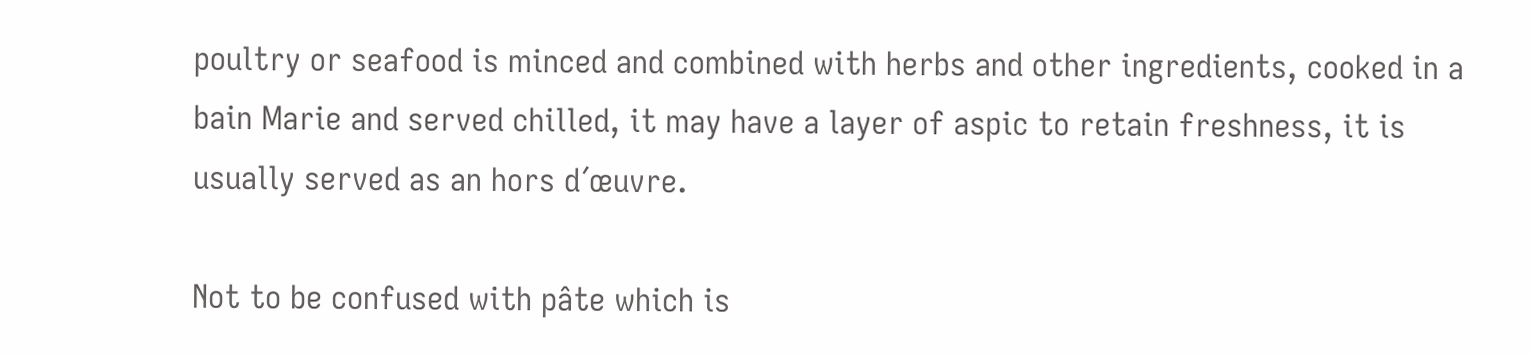poultry or seafood is minced and combined with herbs and other ingredients, cooked in a bain Marie and served chilled, it may have a layer of aspic to retain freshness, it is usually served as an hors d´œuvre.

Not to be confused with pâte which is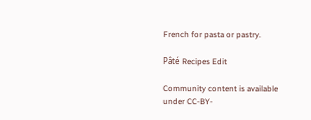French for pasta or pastry.

Pâté Recipes Edit

Community content is available under CC-BY-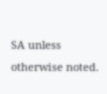SA unless otherwise noted.